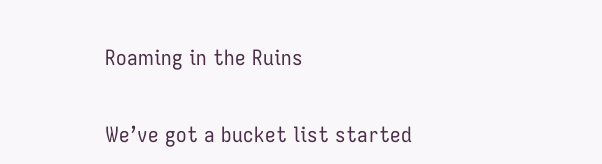Roaming in the Ruins

We’ve got a bucket list started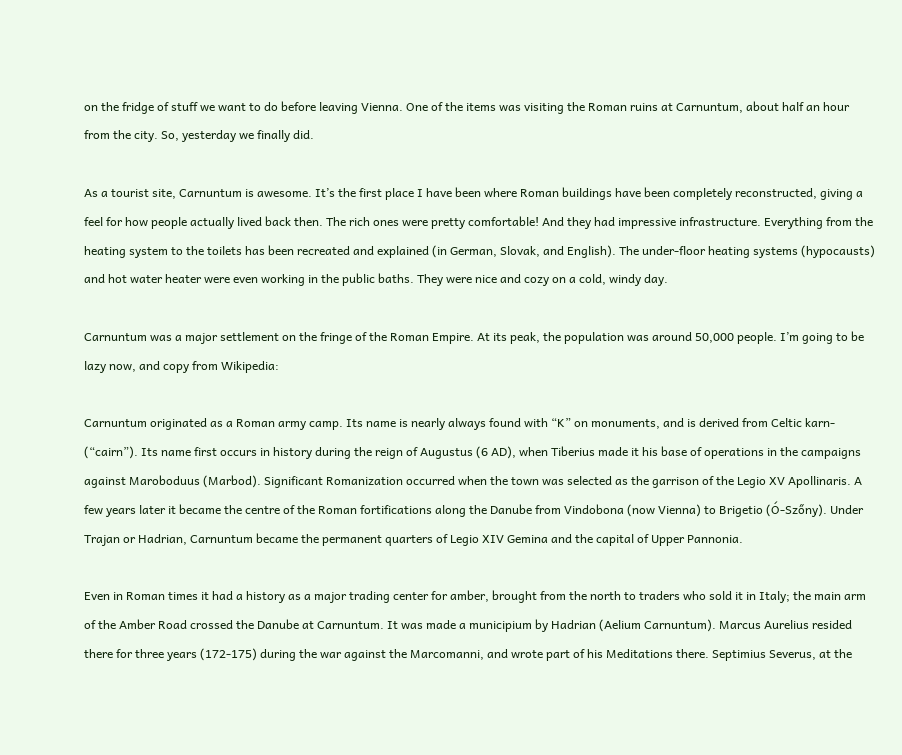on the fridge of stuff we want to do before leaving Vienna. One of the items was visiting the Roman ruins at Carnuntum, about half an hour from the city. So, yesterday we finally did.

As a tourist site, Carnuntum is awesome. It’s the first place I have been where Roman buildings have been completely reconstructed, giving a feel for how people actually lived back then. The rich ones were pretty comfortable! And they had impressive infrastructure. Everything from the heating system to the toilets has been recreated and explained (in German, Slovak, and English). The under-floor heating systems (hypocausts) and hot water heater were even working in the public baths. They were nice and cozy on a cold, windy day.

Carnuntum was a major settlement on the fringe of the Roman Empire. At its peak, the population was around 50,000 people. I’m going to be lazy now, and copy from Wikipedia:

Carnuntum originated as a Roman army camp. Its name is nearly always found with “K” on monuments, and is derived from Celtic karn- (“cairn”). Its name first occurs in history during the reign of Augustus (6 AD), when Tiberius made it his base of operations in the campaigns against Maroboduus (Marbod). Significant Romanization occurred when the town was selected as the garrison of the Legio XV Apollinaris. A few years later it became the centre of the Roman fortifications along the Danube from Vindobona (now Vienna) to Brigetio (Ó-Szőny). Under Trajan or Hadrian, Carnuntum became the permanent quarters of Legio XIV Gemina and the capital of Upper Pannonia.

Even in Roman times it had a history as a major trading center for amber, brought from the north to traders who sold it in Italy; the main arm of the Amber Road crossed the Danube at Carnuntum. It was made a municipium by Hadrian (Aelium Carnuntum). Marcus Aurelius resided there for three years (172-175) during the war against the Marcomanni, and wrote part of his Meditations there. Septimius Severus, at the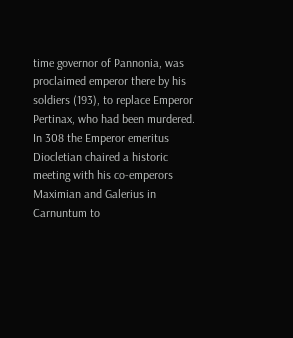time governor of Pannonia, was proclaimed emperor there by his soldiers (193), to replace Emperor Pertinax, who had been murdered. In 308 the Emperor emeritus Diocletian chaired a historic meeting with his co-emperors Maximian and Galerius in Carnuntum to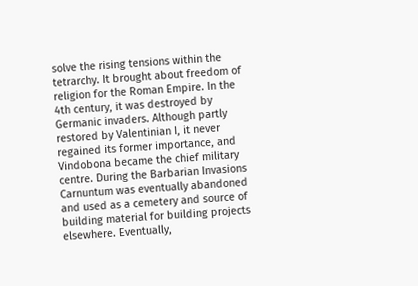solve the rising tensions within the tetrarchy. It brought about freedom of religion for the Roman Empire. In the 4th century, it was destroyed by Germanic invaders. Although partly restored by Valentinian I, it never regained its former importance, and Vindobona became the chief military centre. During the Barbarian Invasions Carnuntum was eventually abandoned and used as a cemetery and source of building material for building projects elsewhere. Eventually,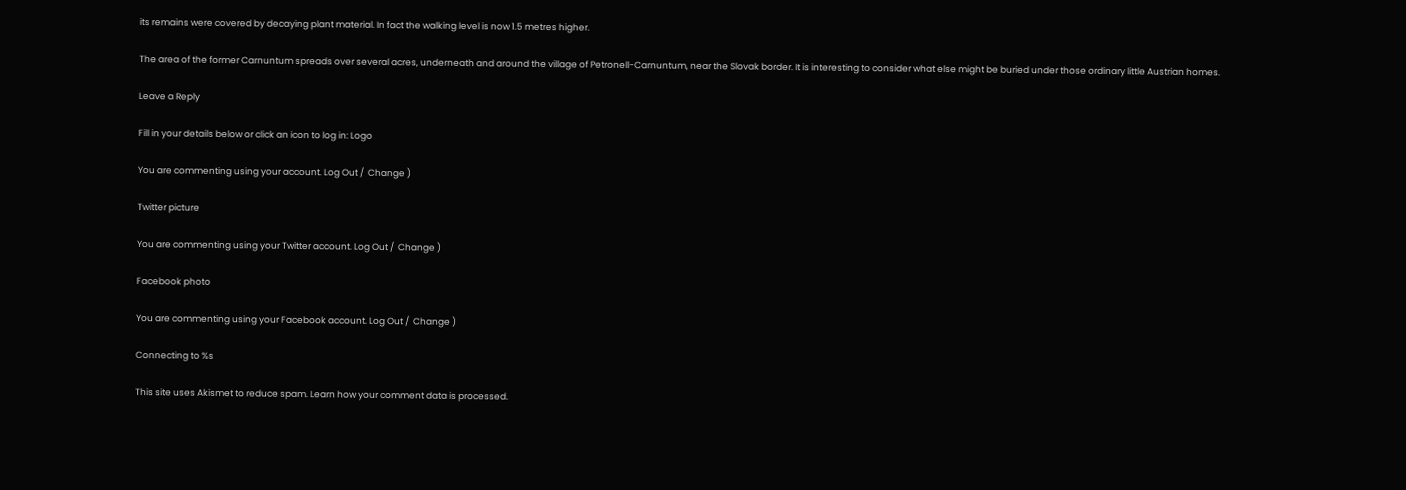its remains were covered by decaying plant material. In fact the walking level is now 1.5 metres higher.

The area of the former Carnuntum spreads over several acres, underneath and around the village of Petronell-Carnuntum, near the Slovak border. It is interesting to consider what else might be buried under those ordinary little Austrian homes.

Leave a Reply

Fill in your details below or click an icon to log in: Logo

You are commenting using your account. Log Out /  Change )

Twitter picture

You are commenting using your Twitter account. Log Out /  Change )

Facebook photo

You are commenting using your Facebook account. Log Out /  Change )

Connecting to %s

This site uses Akismet to reduce spam. Learn how your comment data is processed.